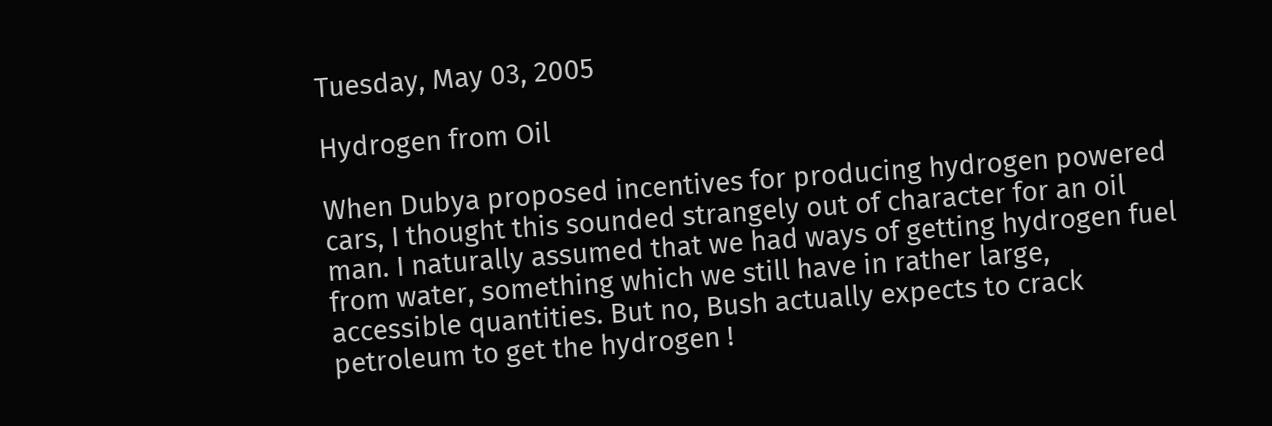Tuesday, May 03, 2005

Hydrogen from Oil

When Dubya proposed incentives for producing hydrogen powered cars, I thought this sounded strangely out of character for an oil man. I naturally assumed that we had ways of getting hydrogen fuel from water, something which we still have in rather large, accessible quantities. But no, Bush actually expects to crack petroleum to get the hydrogen !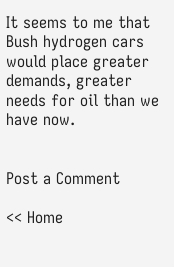It seems to me that Bush hydrogen cars would place greater demands, greater needs for oil than we have now.


Post a Comment

<< Home